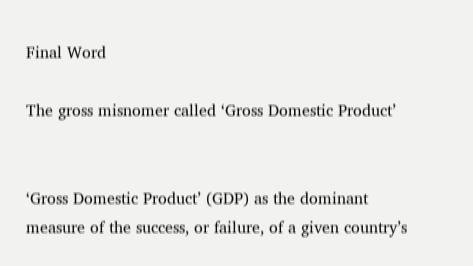Final Word

The gross misnomer called ‘Gross Domestic Product’


‘Gross Domestic Product’ (GDP) as the dominant measure of the success, or failure, of a given country’s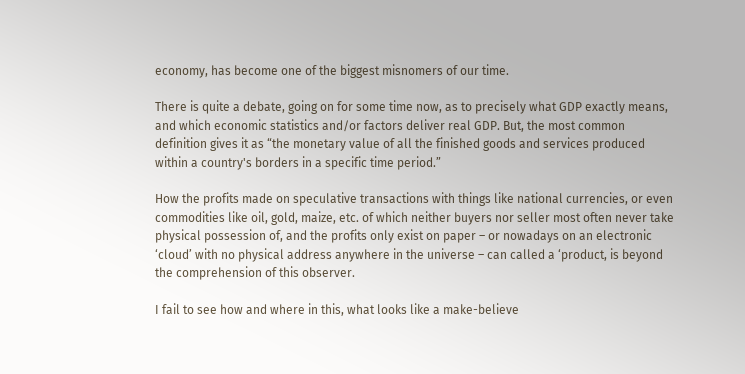economy, has become one of the biggest misnomers of our time.

There is quite a debate, going on for some time now, as to precisely what GDP exactly means, and which economic statistics and/or factors deliver real GDP. But, the most common definition gives it as “the monetary value of all the finished goods and services produced within a country's borders in a specific time period.”

How the profits made on speculative transactions with things like national currencies, or even commodities like oil, gold, maize, etc. of which neither buyers nor seller most often never take physical possession of, and the profits only exist on paper – or nowadays on an electronic ‘cloud’ with no physical address anywhere in the universe – can called a ‘product, is beyond the comprehension of this observer.

I fail to see how and where in this, what looks like a make-believe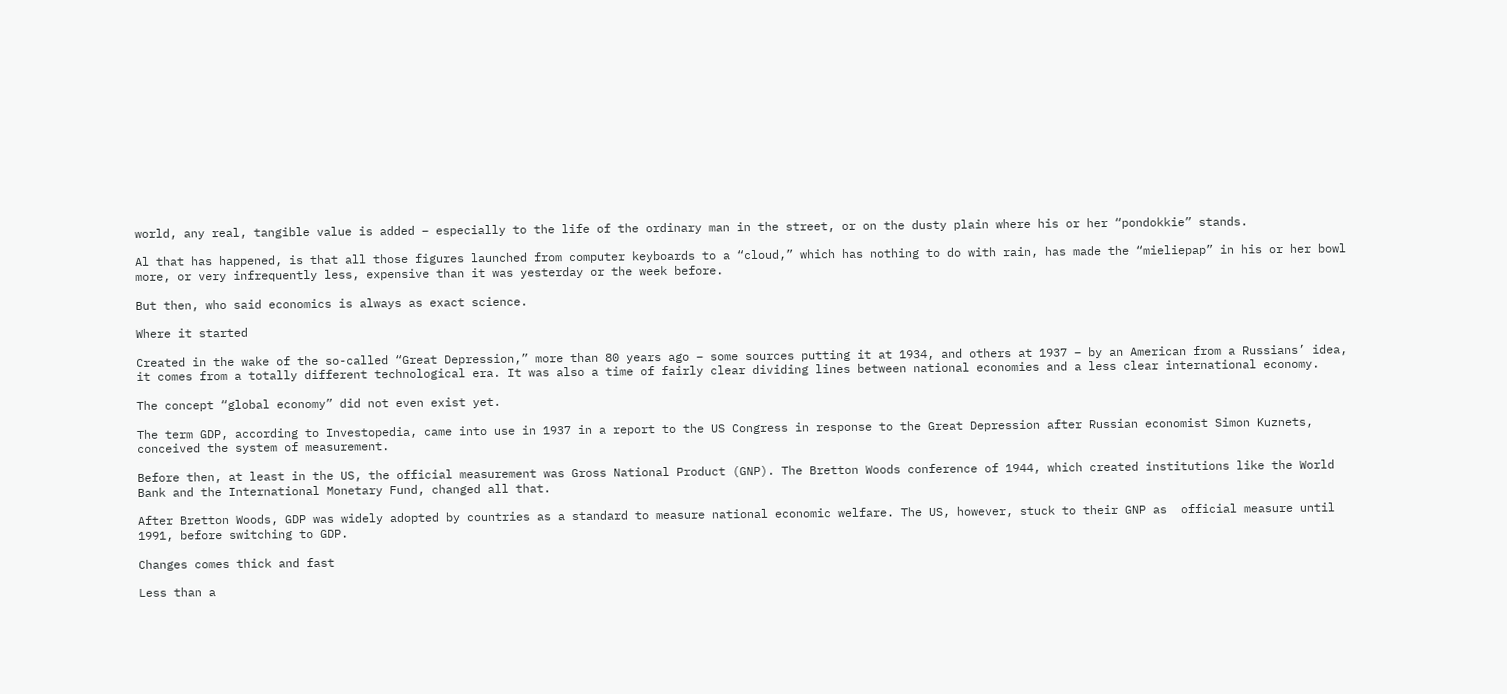world, any real, tangible value is added – especially to the life of the ordinary man in the street, or on the dusty plain where his or her “pondokkie” stands.

Al that has happened, is that all those figures launched from computer keyboards to a “cloud,” which has nothing to do with rain, has made the “mieliepap” in his or her bowl more, or very infrequently less, expensive than it was yesterday or the week before.

But then, who said economics is always as exact science.

Where it started

Created in the wake of the so-called “Great Depression,” more than 80 years ago – some sources putting it at 1934, and others at 1937 – by an American from a Russians’ idea, it comes from a totally different technological era. It was also a time of fairly clear dividing lines between national economies and a less clear international economy.

The concept “global economy” did not even exist yet.

The term GDP, according to Investopedia, came into use in 1937 in a report to the US Congress in response to the Great Depression after Russian economist Simon Kuznets, conceived the system of measurement.

Before then, at least in the US, the official measurement was Gross National Product (GNP). The Bretton Woods conference of 1944, which created institutions like the World Bank and the International Monetary Fund, changed all that.

After Bretton Woods, GDP was widely adopted by countries as a standard to measure national economic welfare. The US, however, stuck to their GNP as  official measure until 1991, before switching to GDP.

Changes comes thick and fast

Less than a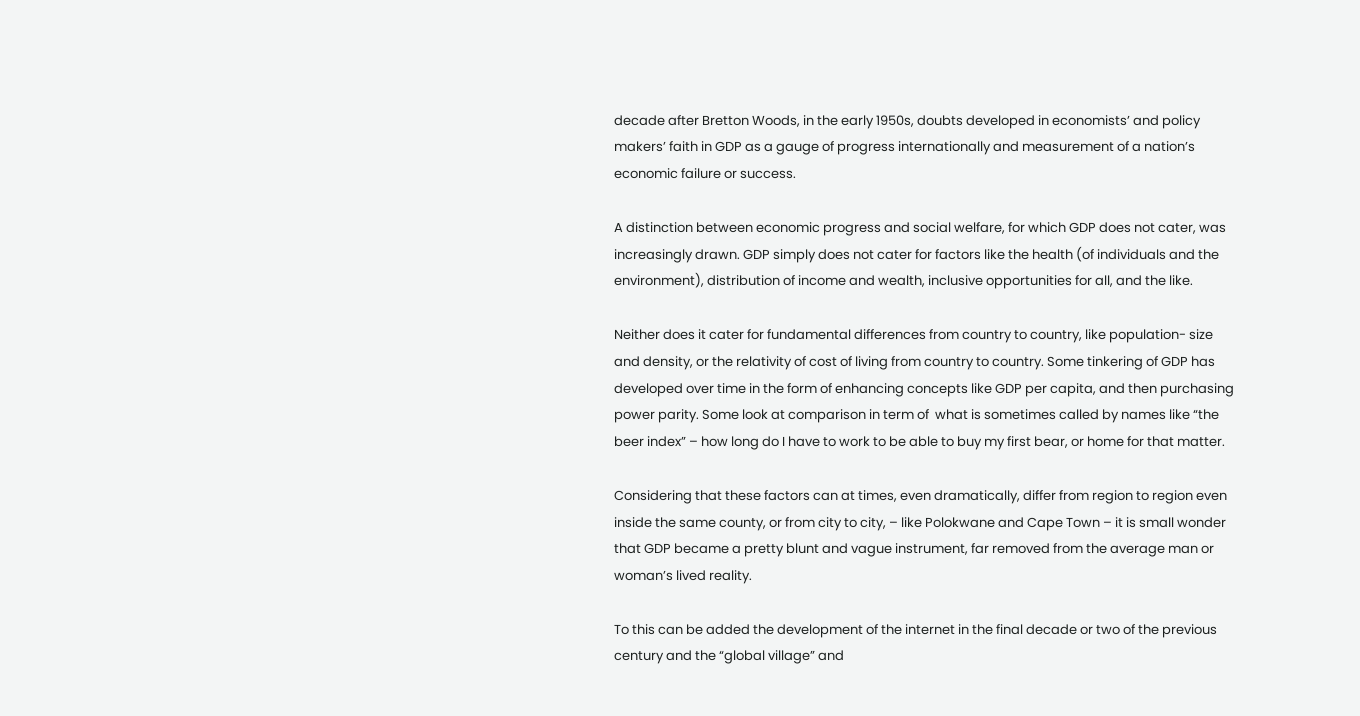decade after Bretton Woods, in the early 1950s, doubts developed in economists’ and policy makers’ faith in GDP as a gauge of progress internationally and measurement of a nation’s economic failure or success.

A distinction between economic progress and social welfare, for which GDP does not cater, was increasingly drawn. GDP simply does not cater for factors like the health (of individuals and the environment), distribution of income and wealth, inclusive opportunities for all, and the like.

Neither does it cater for fundamental differences from country to country, like population- size and density, or the relativity of cost of living from country to country. Some tinkering of GDP has developed over time in the form of enhancing concepts like GDP per capita, and then purchasing power parity. Some look at comparison in term of  what is sometimes called by names like “the beer index” – how long do I have to work to be able to buy my first bear, or home for that matter.

Considering that these factors can at times, even dramatically, differ from region to region even inside the same county, or from city to city, – like Polokwane and Cape Town – it is small wonder that GDP became a pretty blunt and vague instrument, far removed from the average man or woman’s lived reality.

To this can be added the development of the internet in the final decade or two of the previous century and the “global village” and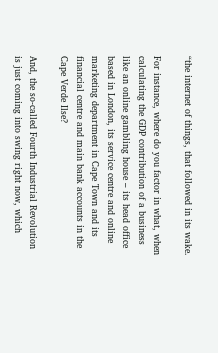“the internet of things, that followed in its wake.

For instance, where do you factor in what, when calculating the GDP contribution of a business like an online gambling house – its head office based in London, its service centre and online marketing department in Cape Town and its financial centre and main bank accounts in the Cape Verde Ilse?

And, the so-called Fourth Industrial Revolution is just coming into swing right now, which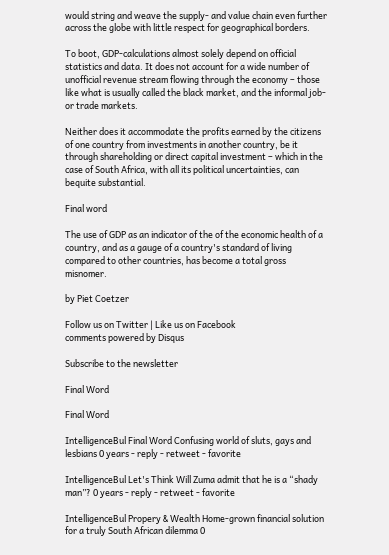would string and weave the supply- and value chain even further across the globe with little respect for geographical borders.

To boot, GDP-calculations almost solely depend on official statistics and data. It does not account for a wide number of unofficial revenue stream flowing through the economy – those like what is usually called the black market, and the informal job- or trade markets.

Neither does it accommodate the profits earned by the citizens of one country from investments in another country, be it through shareholding or direct capital investment – which in the case of South Africa, with all its political uncertainties, can bequite substantial.

Final word

The use of GDP as an indicator of the of the economic health of a country, and as a gauge of a country's standard of living compared to other countries, has become a total gross misnomer.

by Piet Coetzer

Follow us on Twitter | Like us on Facebook
comments powered by Disqus

Subscribe to the newsletter

Final Word

Final Word

IntelligenceBul Final Word Confusing world of sluts, gays and lesbians 0 years - reply - retweet - favorite

IntelligenceBul Let's Think Will Zuma admit that he is a “shady man”? 0 years - reply - retweet - favorite

IntelligenceBul Propery & Wealth Home-grown financial solution for a truly South African dilemma 0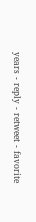years - reply - retweet - favorite